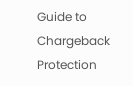Guide to Chargeback Protection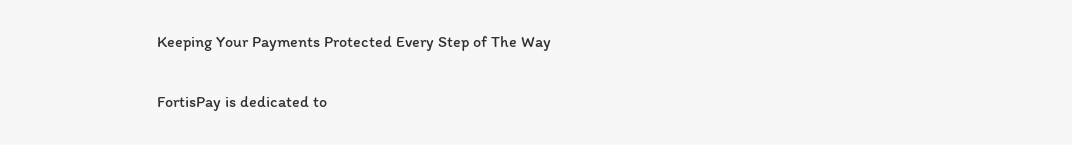Keeping Your Payments Protected Every Step of The Way

FortisPay is dedicated to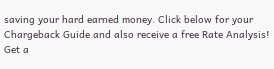saving your hard earned money. Click below for your Chargeback Guide and also receive a free Rate Analysis! Get a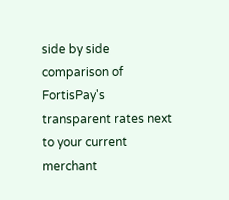side by side comparison of FortisPay's transparent rates next to your current merchant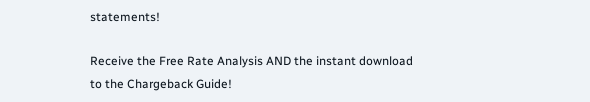statements!

Receive the Free Rate Analysis AND the instant download to the Chargeback Guide!